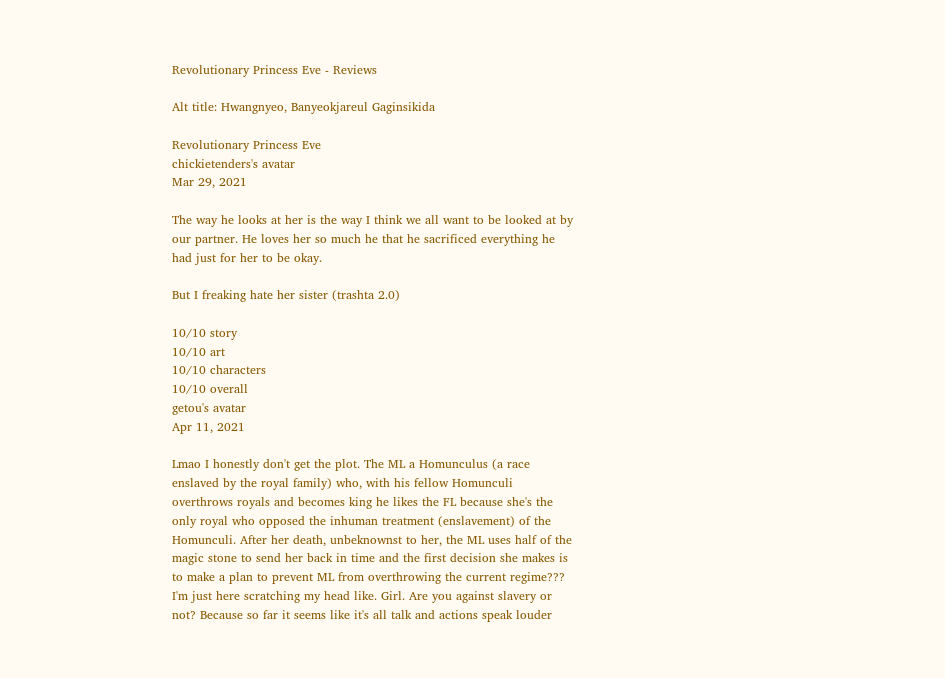Revolutionary Princess Eve - Reviews

Alt title: Hwangnyeo, Banyeokjareul Gaginsikida

Revolutionary Princess Eve
chickietenders's avatar
Mar 29, 2021

The way he looks at her is the way I think we all want to be looked at by our partner. He loves her so much he that he sacrificed everything he had just for her to be okay.

But I freaking hate her sister (trashta 2.0)

10/10 story
10/10 art
10/10 characters
10/10 overall
getou's avatar
Apr 11, 2021

Lmao I honestly don't get the plot. The ML a Homunculus (a race enslaved by the royal family) who, with his fellow Homunculi overthrows royals and becomes king he likes the FL because she's the only royal who opposed the inhuman treatment (enslavement) of the Homunculi. After her death, unbeknownst to her, the ML uses half of the magic stone to send her back in time and the first decision she makes is to make a plan to prevent ML from overthrowing the current regime??? I'm just here scratching my head like. Girl. Are you against slavery or not? Because so far it seems like it's all talk and actions speak louder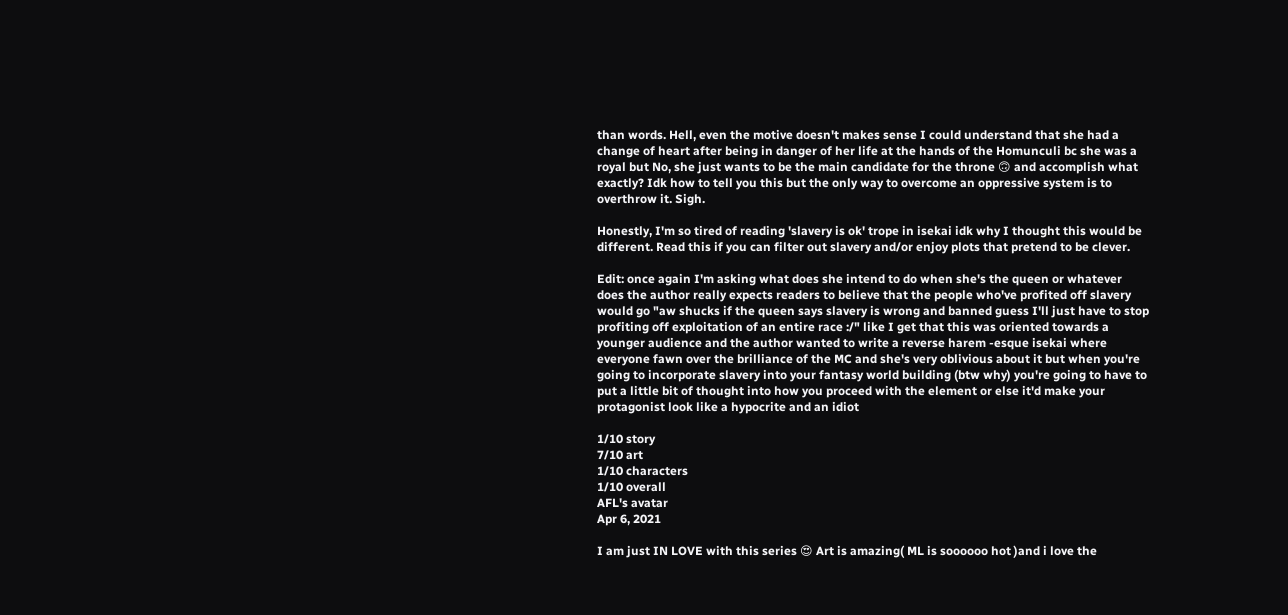than words. Hell, even the motive doesn't makes sense I could understand that she had a change of heart after being in danger of her life at the hands of the Homunculi bc she was a royal but No, she just wants to be the main candidate for the throne 🙃 and accomplish what exactly? Idk how to tell you this but the only way to overcome an oppressive system is to overthrow it. Sigh.

Honestly, I'm so tired of reading 'slavery is ok' trope in isekai idk why I thought this would be different. Read this if you can filter out slavery and/or enjoy plots that pretend to be clever.

Edit: once again I'm asking what does she intend to do when she's the queen or whatever does the author really expects readers to believe that the people who've profited off slavery would go "aw shucks if the queen says slavery is wrong and banned guess I'll just have to stop profiting off exploitation of an entire race :/" like I get that this was oriented towards a younger audience and the author wanted to write a reverse harem -esque isekai where everyone fawn over the brilliance of the MC and she's very oblivious about it but when you're going to incorporate slavery into your fantasy world building (btw why) you're going to have to put a little bit of thought into how you proceed with the element or else it'd make your protagonist look like a hypocrite and an idiot

1/10 story
7/10 art
1/10 characters
1/10 overall
AFL's avatar
Apr 6, 2021

I am just IN LOVE with this series 😍 Art is amazing( ML is soooooo hot )and i love the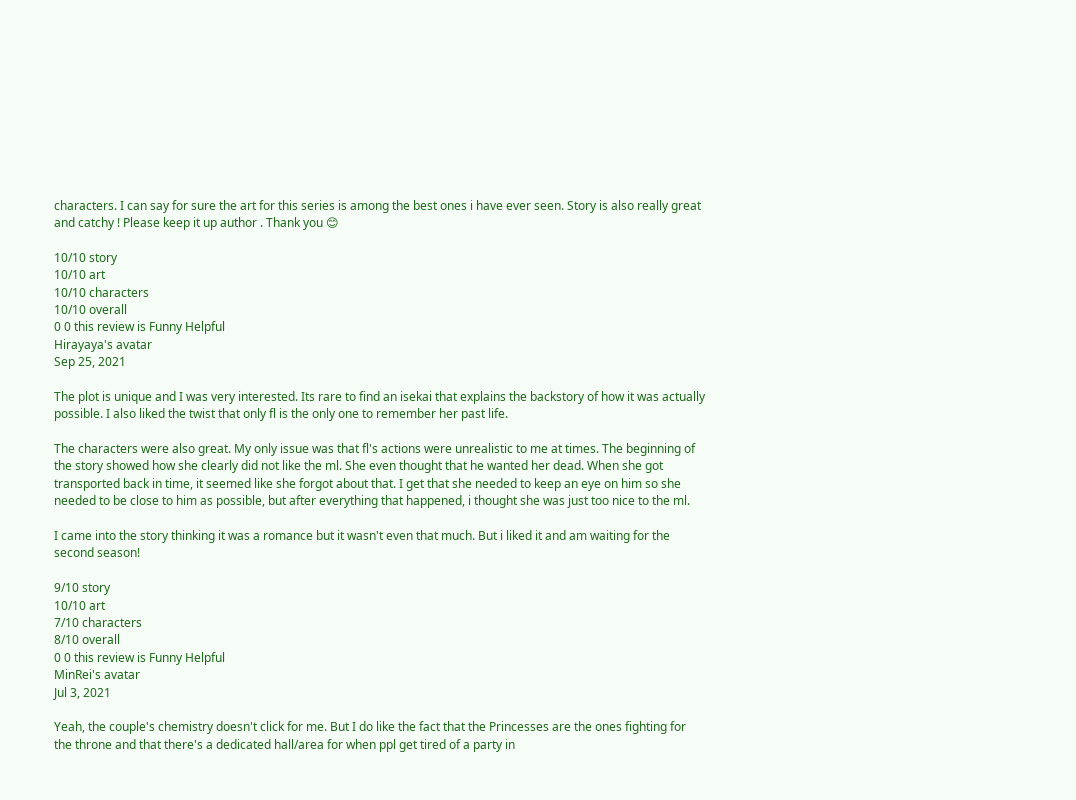characters. I can say for sure the art for this series is among the best ones i have ever seen. Story is also really great and catchy ! Please keep it up author . Thank you 😊

10/10 story
10/10 art
10/10 characters
10/10 overall
0 0 this review is Funny Helpful
Hirayaya's avatar
Sep 25, 2021

The plot is unique and I was very interested. Its rare to find an isekai that explains the backstory of how it was actually possible. I also liked the twist that only fl is the only one to remember her past life.

The characters were also great. My only issue was that fl's actions were unrealistic to me at times. The beginning of the story showed how she clearly did not like the ml. She even thought that he wanted her dead. When she got transported back in time, it seemed like she forgot about that. I get that she needed to keep an eye on him so she needed to be close to him as possible, but after everything that happened, i thought she was just too nice to the ml.

I came into the story thinking it was a romance but it wasn't even that much. But i liked it and am waiting for the second season!

9/10 story
10/10 art
7/10 characters
8/10 overall
0 0 this review is Funny Helpful
MinRei's avatar
Jul 3, 2021

Yeah, the couple's chemistry doesn't click for me. But I do like the fact that the Princesses are the ones fighting for the throne and that there's a dedicated hall/area for when ppl get tired of a party in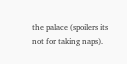the palace (spoilers its not for taking naps).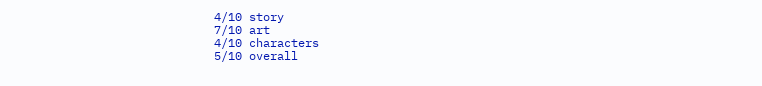4/10 story
7/10 art
4/10 characters
5/10 overall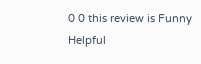0 0 this review is Funny Helpful